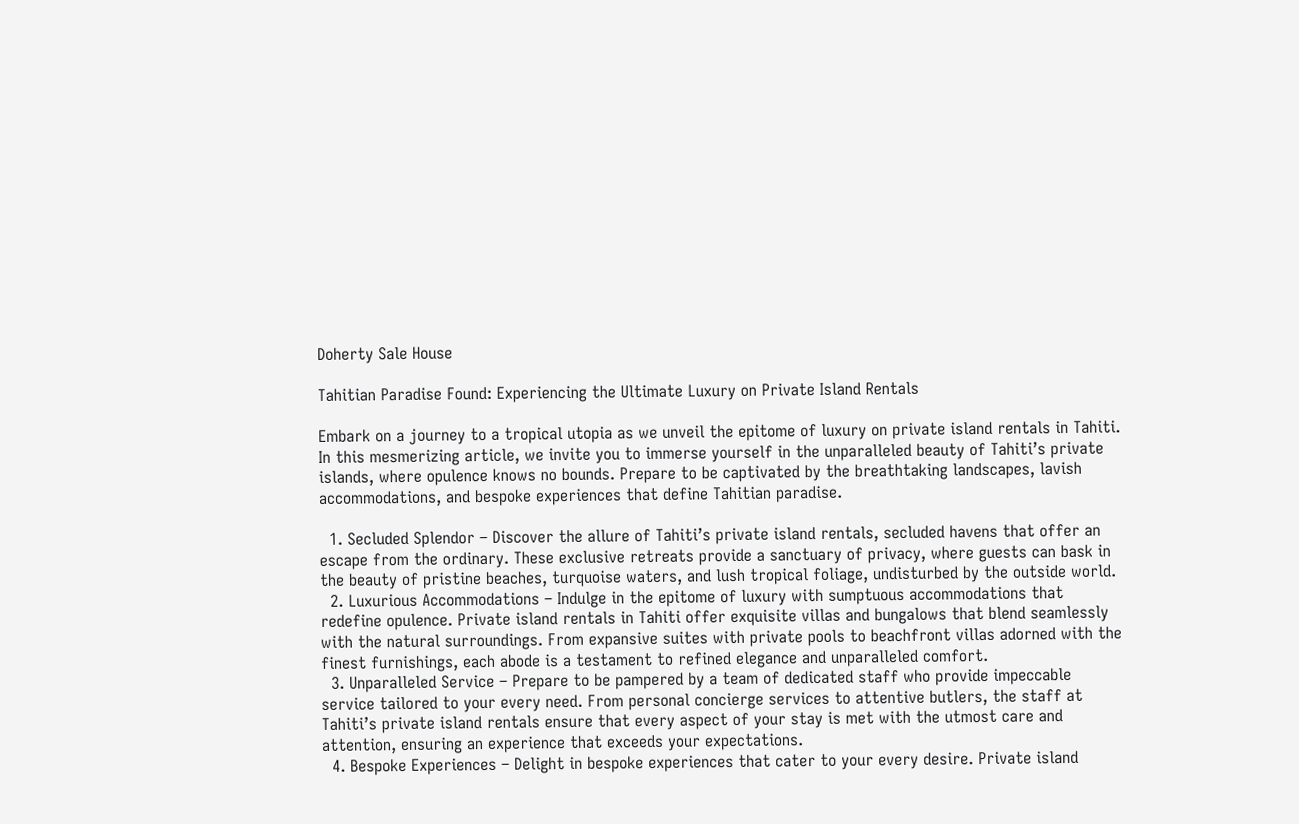Doherty Sale House

Tahitian Paradise Found: Experiencing the Ultimate Luxury on Private Island Rentals

Embark on a journey to a tropical utopia as we unveil the epitome of luxury on private island rentals in Tahiti. In this mesmerizing article, we invite you to immerse yourself in the unparalleled beauty of Tahiti’s private islands, where opulence knows no bounds. Prepare to be captivated by the breathtaking landscapes, lavish accommodations, and bespoke experiences that define Tahitian paradise.

  1. Secluded Splendor – Discover the allure of Tahiti’s private island rentals, secluded havens that offer an escape from the ordinary. These exclusive retreats provide a sanctuary of privacy, where guests can bask in the beauty of pristine beaches, turquoise waters, and lush tropical foliage, undisturbed by the outside world.
  2. Luxurious Accommodations – Indulge in the epitome of luxury with sumptuous accommodations that redefine opulence. Private island rentals in Tahiti offer exquisite villas and bungalows that blend seamlessly with the natural surroundings. From expansive suites with private pools to beachfront villas adorned with the finest furnishings, each abode is a testament to refined elegance and unparalleled comfort.
  3. Unparalleled Service – Prepare to be pampered by a team of dedicated staff who provide impeccable service tailored to your every need. From personal concierge services to attentive butlers, the staff at Tahiti’s private island rentals ensure that every aspect of your stay is met with the utmost care and attention, ensuring an experience that exceeds your expectations.
  4. Bespoke Experiences – Delight in bespoke experiences that cater to your every desire. Private island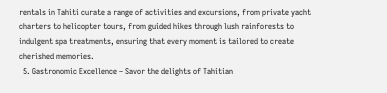rentals in Tahiti curate a range of activities and excursions, from private yacht charters to helicopter tours, from guided hikes through lush rainforests to indulgent spa treatments, ensuring that every moment is tailored to create cherished memories.
  5. Gastronomic Excellence – Savor the delights of Tahitian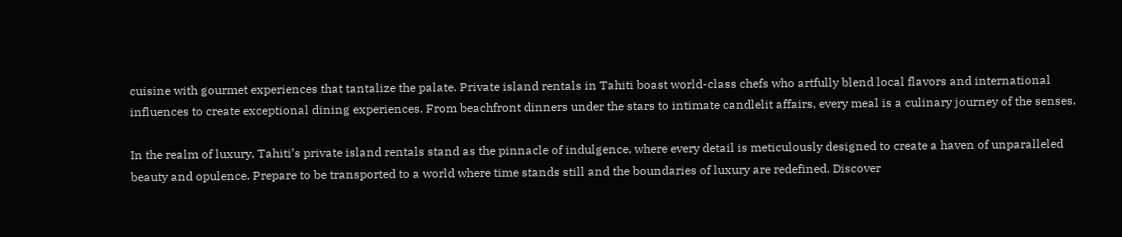cuisine with gourmet experiences that tantalize the palate. Private island rentals in Tahiti boast world-class chefs who artfully blend local flavors and international influences to create exceptional dining experiences. From beachfront dinners under the stars to intimate candlelit affairs, every meal is a culinary journey of the senses.

In the realm of luxury, Tahiti’s private island rentals stand as the pinnacle of indulgence, where every detail is meticulously designed to create a haven of unparalleled beauty and opulence. Prepare to be transported to a world where time stands still and the boundaries of luxury are redefined. Discover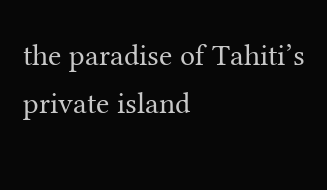the paradise of Tahiti’s private island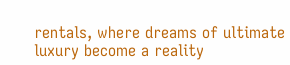rentals, where dreams of ultimate luxury become a reality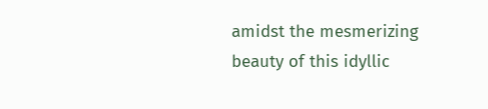amidst the mesmerizing beauty of this idyllic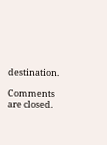destination.

Comments are closed.